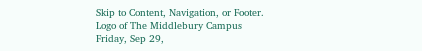Skip to Content, Navigation, or Footer.
Logo of The Middlebury Campus
Friday, Sep 29,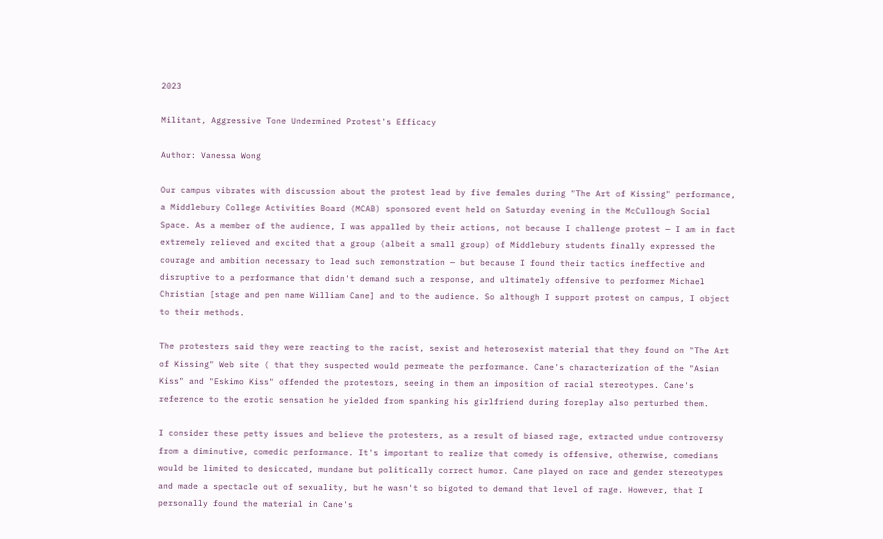2023

Militant, Aggressive Tone Undermined Protest's Efficacy

Author: Vanessa Wong

Our campus vibrates with discussion about the protest lead by five females during "The Art of Kissing" performance, a Middlebury College Activities Board (MCAB) sponsored event held on Saturday evening in the McCullough Social Space. As a member of the audience, I was appalled by their actions, not because I challenge protest — I am in fact extremely relieved and excited that a group (albeit a small group) of Middlebury students finally expressed the courage and ambition necessary to lead such remonstration — but because I found their tactics ineffective and disruptive to a performance that didn't demand such a response, and ultimately offensive to performer Michael Christian [stage and pen name William Cane] and to the audience. So although I support protest on campus, I object to their methods.

The protesters said they were reacting to the racist, sexist and heterosexist material that they found on "The Art of Kissing" Web site ( that they suspected would permeate the performance. Cane's characterization of the "Asian Kiss" and "Eskimo Kiss" offended the protestors, seeing in them an imposition of racial stereotypes. Cane's reference to the erotic sensation he yielded from spanking his girlfriend during foreplay also perturbed them.

I consider these petty issues and believe the protesters, as a result of biased rage, extracted undue controversy from a diminutive, comedic performance. It's important to realize that comedy is offensive, otherwise, comedians would be limited to desiccated, mundane but politically correct humor. Cane played on race and gender stereotypes and made a spectacle out of sexuality, but he wasn't so bigoted to demand that level of rage. However, that I personally found the material in Cane's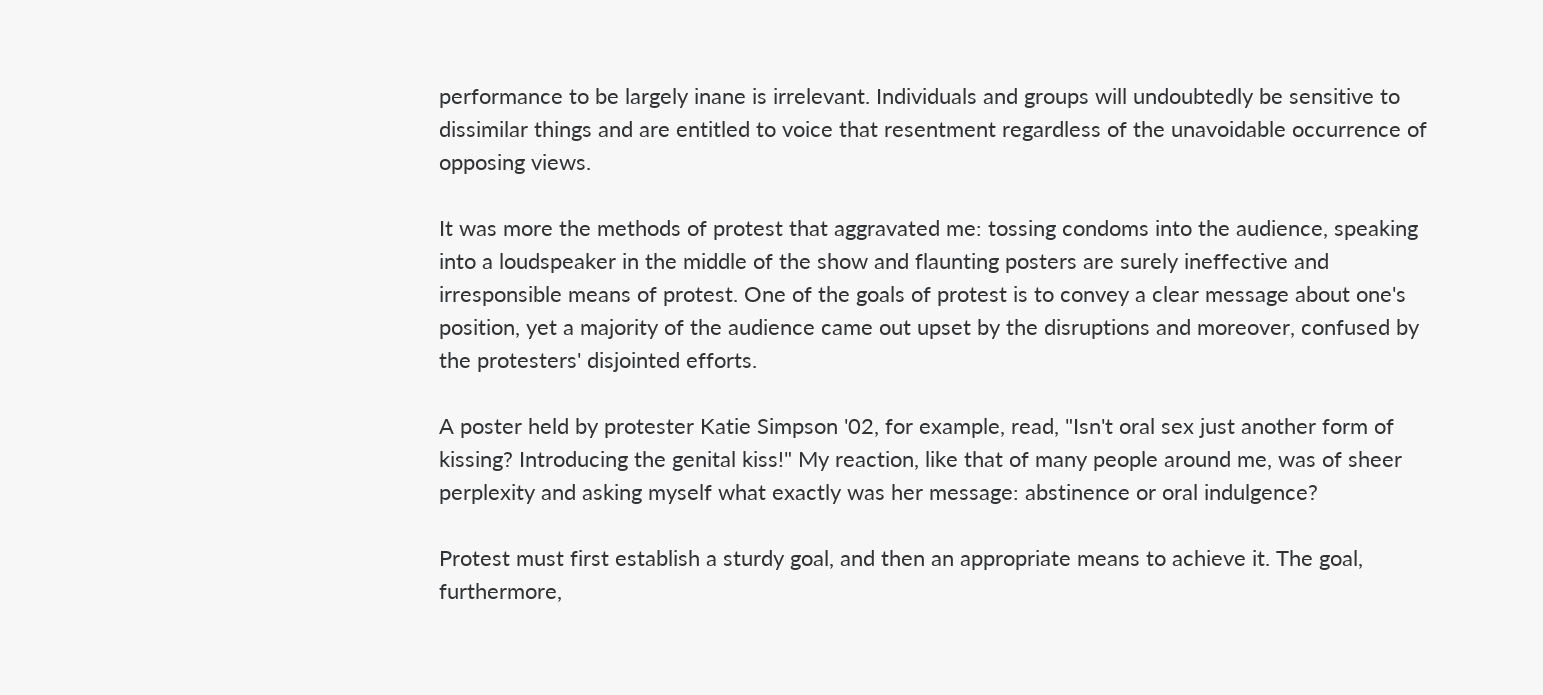performance to be largely inane is irrelevant. Individuals and groups will undoubtedly be sensitive to dissimilar things and are entitled to voice that resentment regardless of the unavoidable occurrence of opposing views.

It was more the methods of protest that aggravated me: tossing condoms into the audience, speaking into a loudspeaker in the middle of the show and flaunting posters are surely ineffective and irresponsible means of protest. One of the goals of protest is to convey a clear message about one's position, yet a majority of the audience came out upset by the disruptions and moreover, confused by the protesters' disjointed efforts.

A poster held by protester Katie Simpson '02, for example, read, "Isn't oral sex just another form of kissing? Introducing the genital kiss!" My reaction, like that of many people around me, was of sheer perplexity and asking myself what exactly was her message: abstinence or oral indulgence?

Protest must first establish a sturdy goal, and then an appropriate means to achieve it. The goal, furthermore,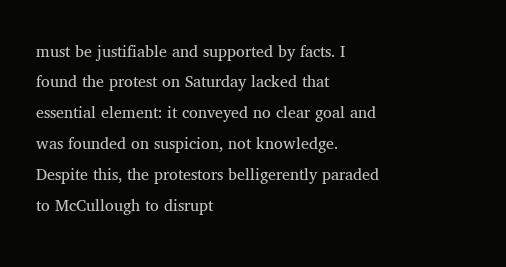must be justifiable and supported by facts. I found the protest on Saturday lacked that essential element: it conveyed no clear goal and was founded on suspicion, not knowledge. Despite this, the protestors belligerently paraded to McCullough to disrupt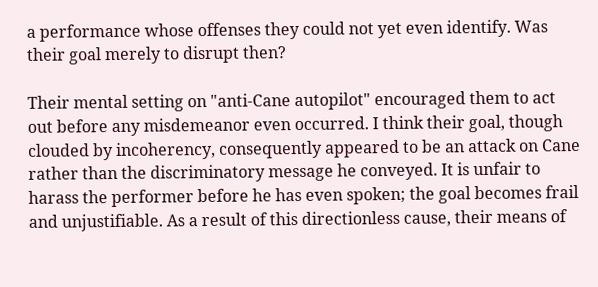a performance whose offenses they could not yet even identify. Was their goal merely to disrupt then?

Their mental setting on "anti-Cane autopilot" encouraged them to act out before any misdemeanor even occurred. I think their goal, though clouded by incoherency, consequently appeared to be an attack on Cane rather than the discriminatory message he conveyed. It is unfair to harass the performer before he has even spoken; the goal becomes frail and unjustifiable. As a result of this directionless cause, their means of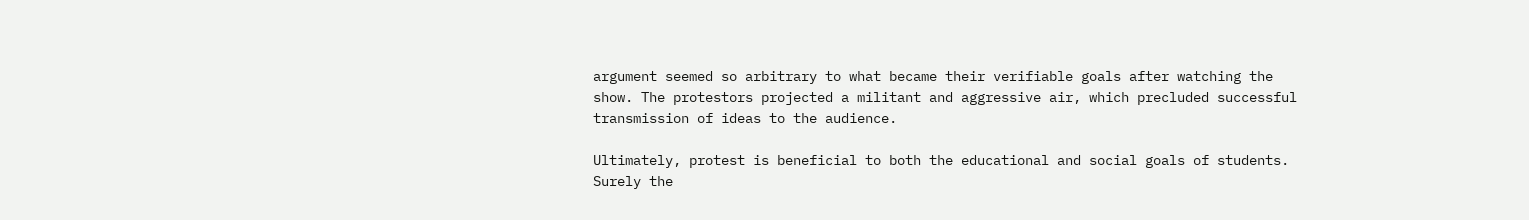argument seemed so arbitrary to what became their verifiable goals after watching the show. The protestors projected a militant and aggressive air, which precluded successful transmission of ideas to the audience.

Ultimately, protest is beneficial to both the educational and social goals of students. Surely the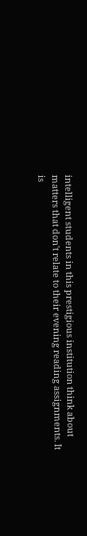intelligent students in this prestigious institution think about matters that don't relate to their evening reading assignments. It is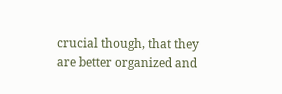crucial though, that they are better organized and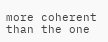more coherent than the one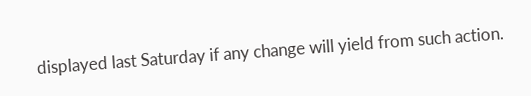displayed last Saturday if any change will yield from such action.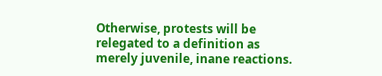Otherwise, protests will be relegated to a definition as merely juvenile, inane reactions.